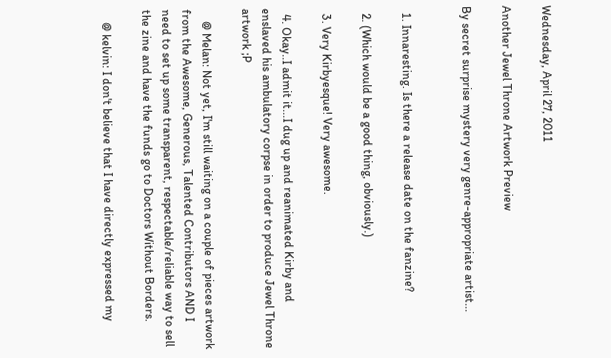Wednesday, April 27, 2011

Another Jewel Throne Artwork Preview

By secret surprise mystery very genre-appropriate artist...


  1. Innaresting. Is there a release date on the fanzine?

  2. (Which would be a good thing, obviously.)

  3. Very Kirbyesque! Very awesome.

  4. Okay..I admit it...I dug up and reanimated Kirby and enslaved his ambulatory corpse in order to produce Jewel Throne artwork ;P

    @ Melan: Not yet, I'm still waiting on a couple of pieces artwork from the Awesome, Generous, Talented Contributors AND I need to set up some transparent, respectable/reliable way to sell the zine and have the funds go to Doctors Without Borders.

    @ kelvin: I don't believe that I have directly expressed my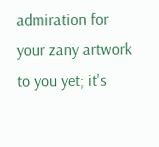admiration for your zany artwork to you yet; it's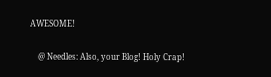AWESOME!

    @ Needles: Also, your Blog! Holy Crap!